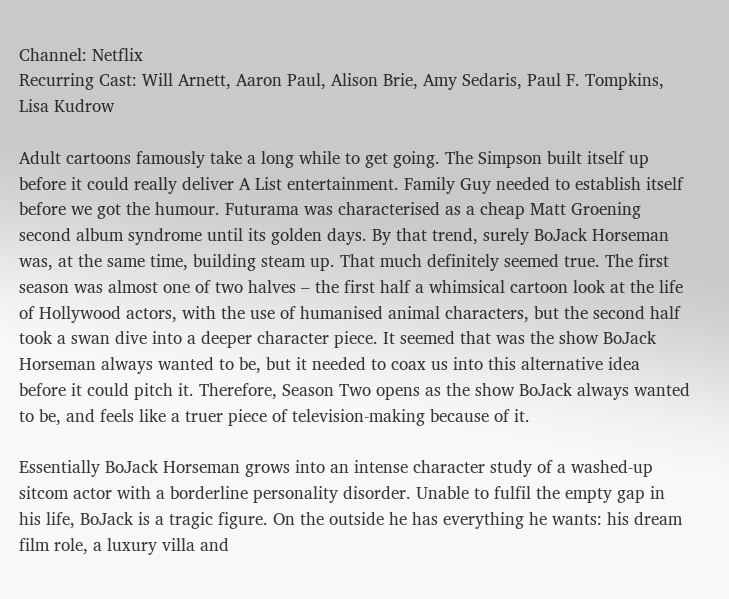Channel: Netflix
Recurring Cast: Will Arnett, Aaron Paul, Alison Brie, Amy Sedaris, Paul F. Tompkins, Lisa Kudrow

Adult cartoons famously take a long while to get going. The Simpson built itself up before it could really deliver A List entertainment. Family Guy needed to establish itself before we got the humour. Futurama was characterised as a cheap Matt Groening second album syndrome until its golden days. By that trend, surely BoJack Horseman was, at the same time, building steam up. That much definitely seemed true. The first season was almost one of two halves – the first half a whimsical cartoon look at the life of Hollywood actors, with the use of humanised animal characters, but the second half took a swan dive into a deeper character piece. It seemed that was the show BoJack Horseman always wanted to be, but it needed to coax us into this alternative idea before it could pitch it. Therefore, Season Two opens as the show BoJack always wanted to be, and feels like a truer piece of television-making because of it.

Essentially BoJack Horseman grows into an intense character study of a washed-up sitcom actor with a borderline personality disorder. Unable to fulfil the empty gap in his life, BoJack is a tragic figure. On the outside he has everything he wants: his dream film role, a luxury villa and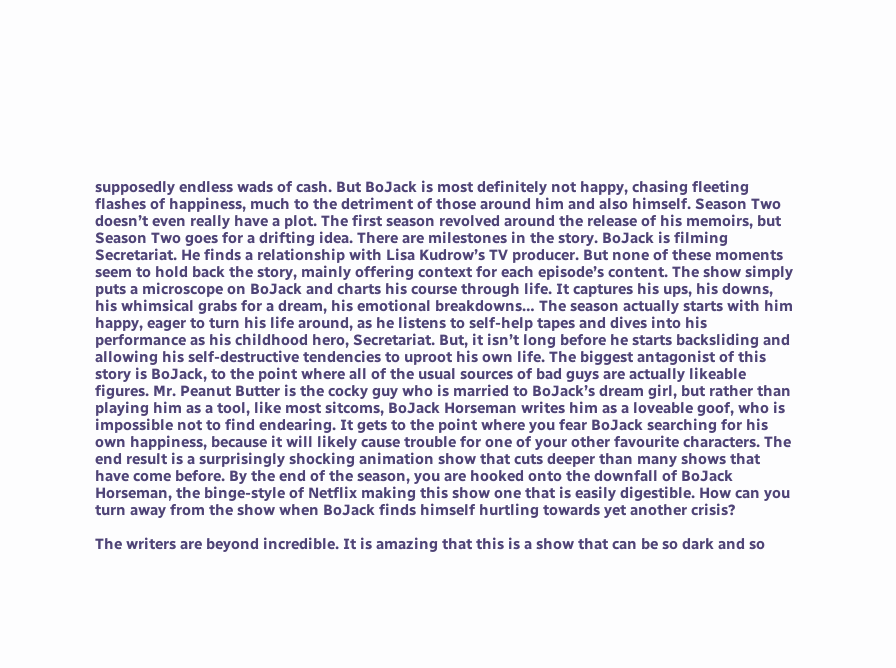supposedly endless wads of cash. But BoJack is most definitely not happy, chasing fleeting flashes of happiness, much to the detriment of those around him and also himself. Season Two doesn’t even really have a plot. The first season revolved around the release of his memoirs, but Season Two goes for a drifting idea. There are milestones in the story. BoJack is filming Secretariat. He finds a relationship with Lisa Kudrow’s TV producer. But none of these moments seem to hold back the story, mainly offering context for each episode’s content. The show simply puts a microscope on BoJack and charts his course through life. It captures his ups, his downs, his whimsical grabs for a dream, his emotional breakdowns… The season actually starts with him happy, eager to turn his life around, as he listens to self-help tapes and dives into his performance as his childhood hero, Secretariat. But, it isn’t long before he starts backsliding and allowing his self-destructive tendencies to uproot his own life. The biggest antagonist of this story is BoJack, to the point where all of the usual sources of bad guys are actually likeable figures. Mr. Peanut Butter is the cocky guy who is married to BoJack’s dream girl, but rather than playing him as a tool, like most sitcoms, BoJack Horseman writes him as a loveable goof, who is impossible not to find endearing. It gets to the point where you fear BoJack searching for his own happiness, because it will likely cause trouble for one of your other favourite characters. The end result is a surprisingly shocking animation show that cuts deeper than many shows that have come before. By the end of the season, you are hooked onto the downfall of BoJack Horseman, the binge-style of Netflix making this show one that is easily digestible. How can you turn away from the show when BoJack finds himself hurtling towards yet another crisis?

The writers are beyond incredible. It is amazing that this is a show that can be so dark and so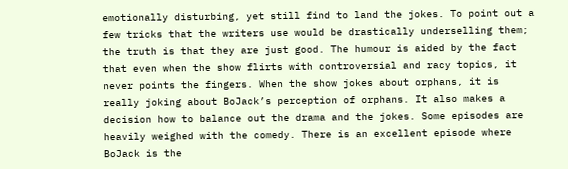emotionally disturbing, yet still find to land the jokes. To point out a few tricks that the writers use would be drastically underselling them; the truth is that they are just good. The humour is aided by the fact that even when the show flirts with controversial and racy topics, it never points the fingers. When the show jokes about orphans, it is really joking about BoJack’s perception of orphans. It also makes a decision how to balance out the drama and the jokes. Some episodes are heavily weighed with the comedy. There is an excellent episode where BoJack is the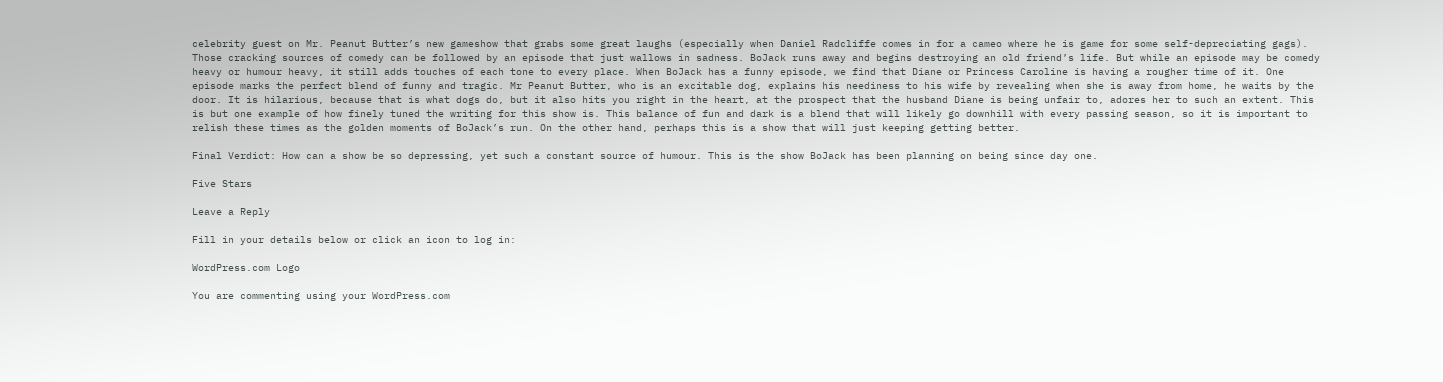celebrity guest on Mr. Peanut Butter’s new gameshow that grabs some great laughs (especially when Daniel Radcliffe comes in for a cameo where he is game for some self-depreciating gags). Those cracking sources of comedy can be followed by an episode that just wallows in sadness. BoJack runs away and begins destroying an old friend’s life. But while an episode may be comedy heavy or humour heavy, it still adds touches of each tone to every place. When BoJack has a funny episode, we find that Diane or Princess Caroline is having a rougher time of it. One episode marks the perfect blend of funny and tragic. Mr Peanut Butter, who is an excitable dog, explains his neediness to his wife by revealing when she is away from home, he waits by the door. It is hilarious, because that is what dogs do, but it also hits you right in the heart, at the prospect that the husband Diane is being unfair to, adores her to such an extent. This is but one example of how finely tuned the writing for this show is. This balance of fun and dark is a blend that will likely go downhill with every passing season, so it is important to relish these times as the golden moments of BoJack’s run. On the other hand, perhaps this is a show that will just keeping getting better.

Final Verdict: How can a show be so depressing, yet such a constant source of humour. This is the show BoJack has been planning on being since day one.

Five Stars

Leave a Reply

Fill in your details below or click an icon to log in:

WordPress.com Logo

You are commenting using your WordPress.com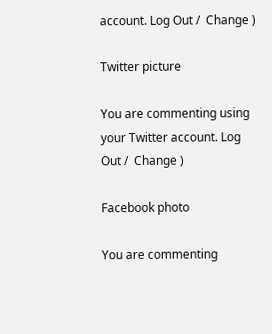account. Log Out /  Change )

Twitter picture

You are commenting using your Twitter account. Log Out /  Change )

Facebook photo

You are commenting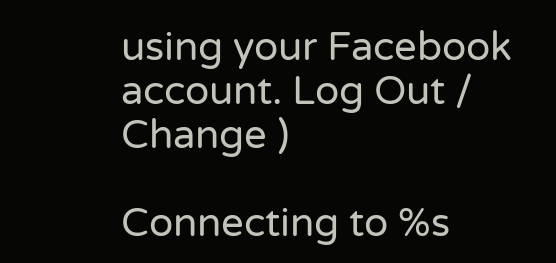using your Facebook account. Log Out /  Change )

Connecting to %s